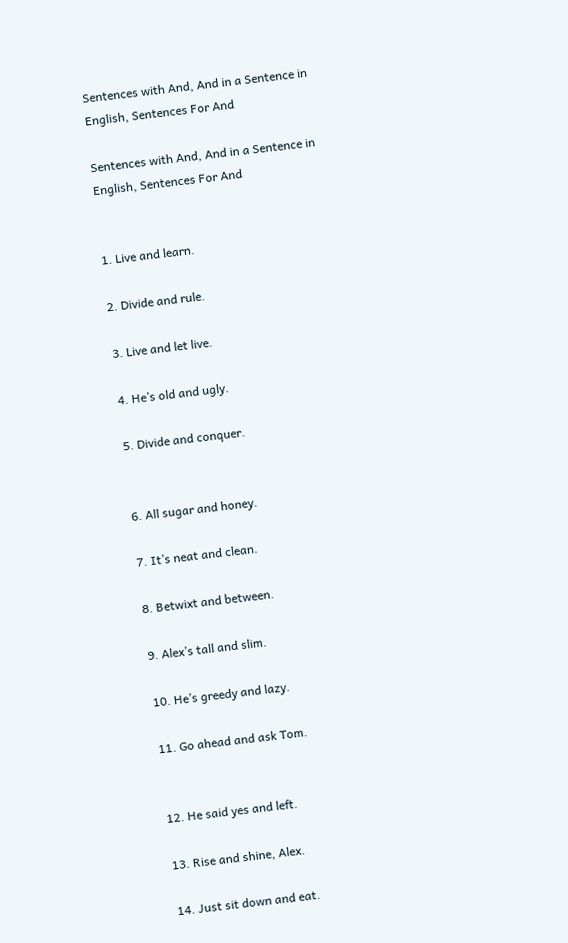Sentences with And, And in a Sentence in English, Sentences For And

Sentences with And, And in a Sentence in English, Sentences For And


1. Live and learn.

2. Divide and rule.

3. Live and let live.

4. He’s old and ugly.

5. Divide and conquer.


6. All sugar and honey.

7. It’s neat and clean.

8. Betwixt and between.

9. Alex’s tall and slim.

10. He’s greedy and lazy.

11. Go ahead and ask Tom.


12. He said yes and left.

13. Rise and shine, Alex.

14. Just sit down and eat.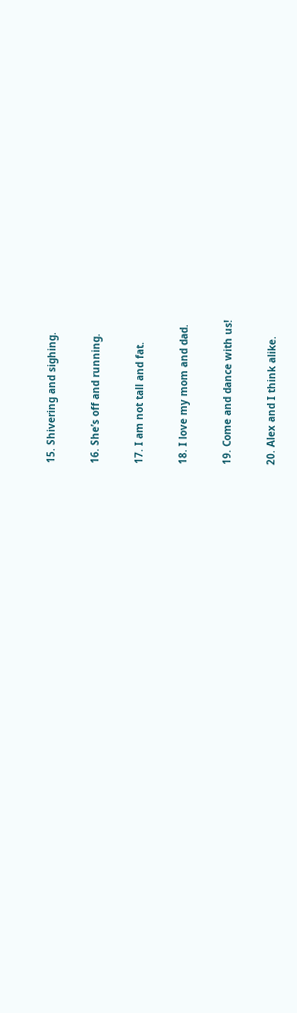15. Shivering and sighing.

16. She’s off and running.

17. I am not tall and fat.

18. I love my mom and dad.

19. Come and dance with us!

20. Alex and I think alike.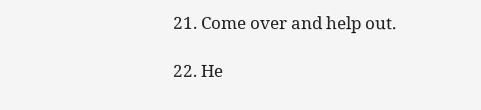21. Come over and help out.

22. He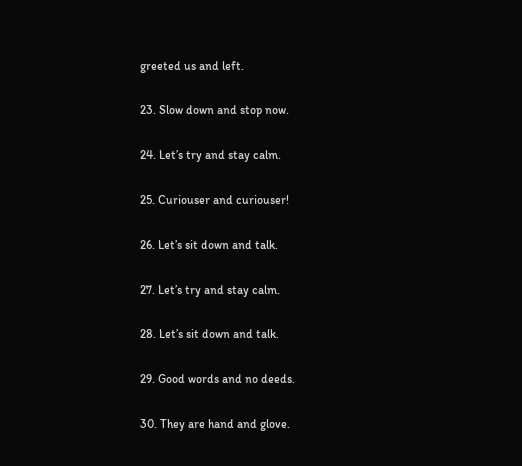greeted us and left.

23. Slow down and stop now.

24. Let’s try and stay calm.

25. Curiouser and curiouser!

26. Let’s sit down and talk.

27. Let’s try and stay calm.

28. Let’s sit down and talk.

29. Good words and no deeds.

30. They are hand and glove.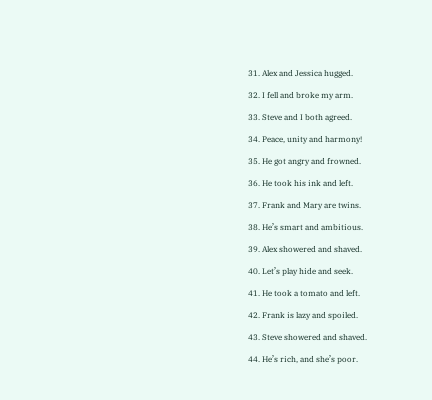31. Alex and Jessica hugged.

32. I fell and broke my arm.

33. Steve and I both agreed.

34. Peace, unity and harmony!

35. He got angry and frowned.

36. He took his ink and left.

37. Frank and Mary are twins.

38. He’s smart and ambitious.

39. Alex showered and shaved.

40. Let’s play hide and seek.

41. He took a tomato and left.

42. Frank is lazy and spoiled.

43. Steve showered and shaved.

44. He’s rich, and she’s poor.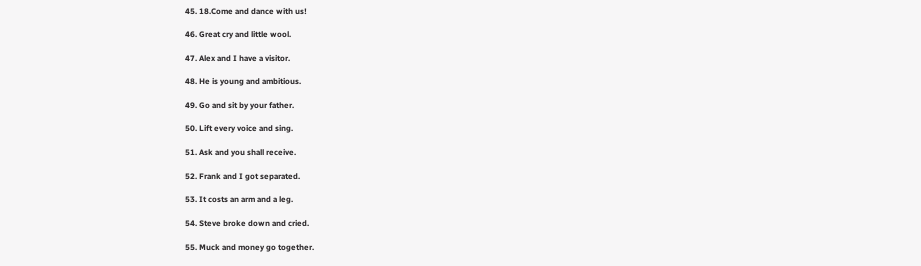45. 18.Come and dance with us!

46. Great cry and little wool.

47. Alex and I have a visitor.

48. He is young and ambitious.

49. Go and sit by your father.

50. Lift every voice and sing.

51. Ask and you shall receive.

52. Frank and I got separated.

53. It costs an arm and a leg.

54. Steve broke down and cried.

55. Muck and money go together.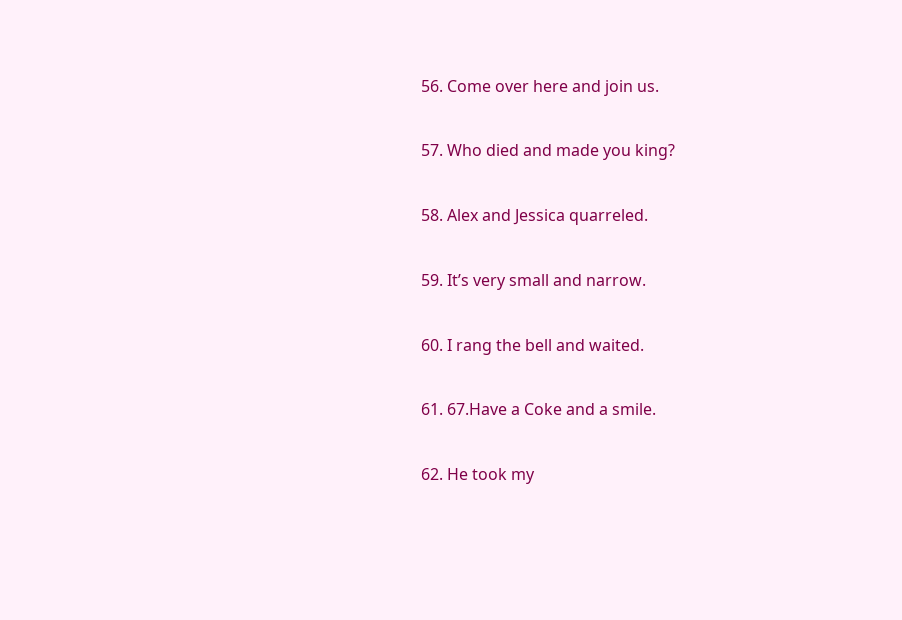56. Come over here and join us.

57. Who died and made you king?

58. Alex and Jessica quarreled.

59. It’s very small and narrow.

60. I rang the bell and waited.

61. 67.Have a Coke and a smile.

62. He took my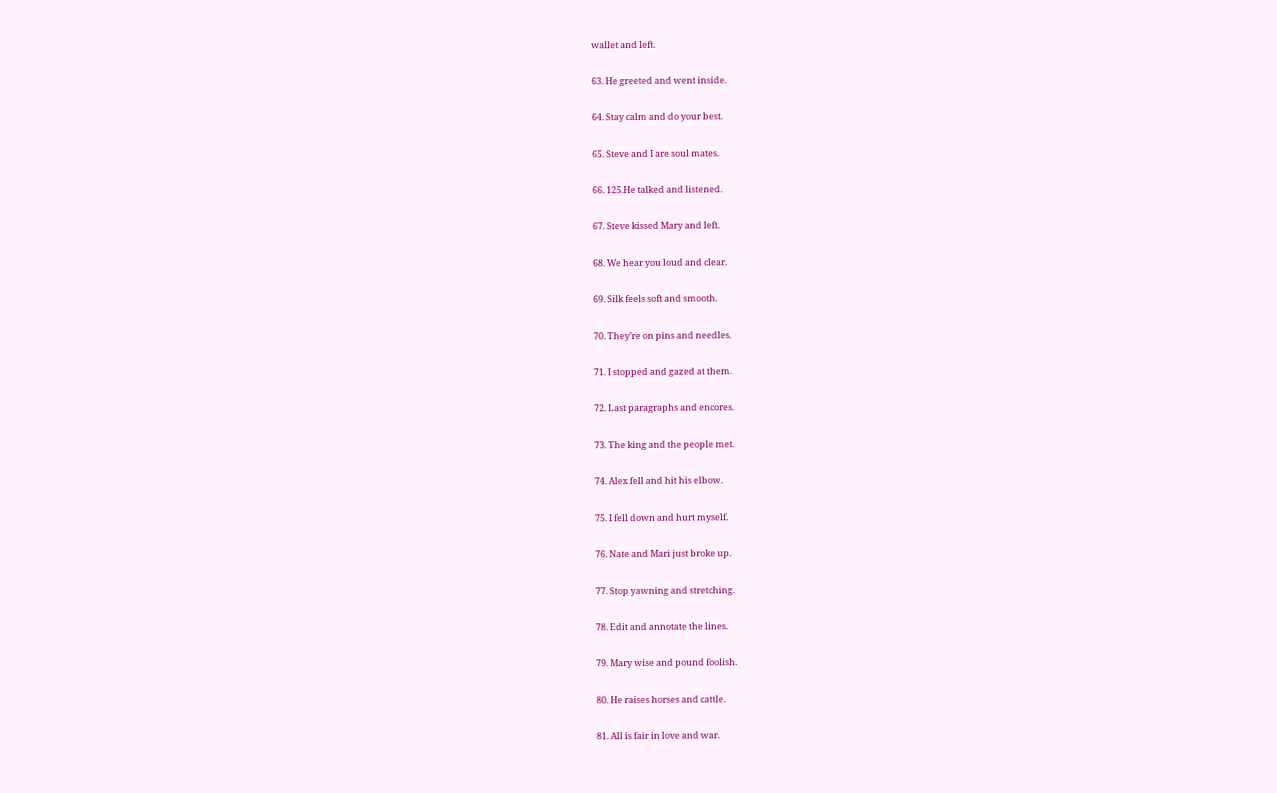wallet and left.

63. He greeted and went inside.

64. Stay calm and do your best.

65. Steve and I are soul mates.

66. 125.He talked and listened.

67. Steve kissed Mary and left.

68. We hear you loud and clear.

69. Silk feels soft and smooth.

70. They’re on pins and needles.

71. I stopped and gazed at them.

72. Last paragraphs and encores.

73. The king and the people met.

74. Alex fell and hit his elbow.

75. I fell down and hurt myself.

76. Nate and Mari just broke up.

77. Stop yawning and stretching.

78. Edit and annotate the lines.

79. Mary wise and pound foolish.

80. He raises horses and cattle.

81. All is fair in love and war.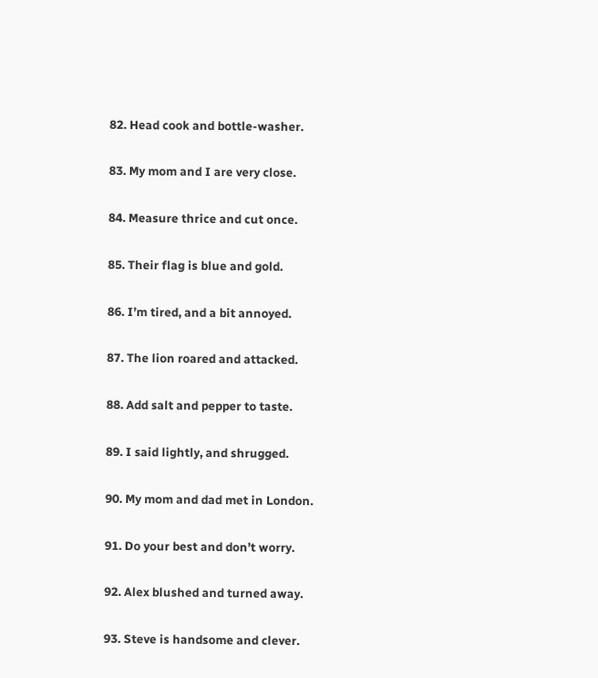82. Head cook and bottle-washer.

83. My mom and I are very close.

84. Measure thrice and cut once.

85. Their flag is blue and gold.

86. I’m tired, and a bit annoyed.

87. The lion roared and attacked.

88. Add salt and pepper to taste.

89. I said lightly, and shrugged.

90. My mom and dad met in London.

91. Do your best and don’t worry.

92. Alex blushed and turned away.

93. Steve is handsome and clever.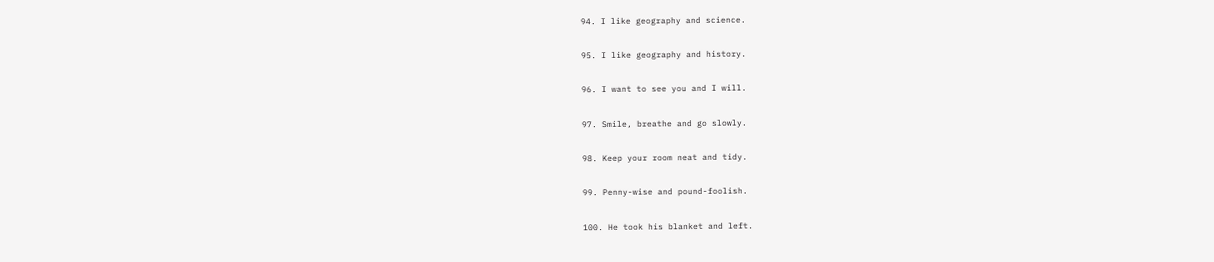94. I like geography and science.

95. I like geography and history.

96. I want to see you and I will.

97. Smile, breathe and go slowly.

98. Keep your room neat and tidy.

99. Penny-wise and pound-foolish.

100. He took his blanket and left.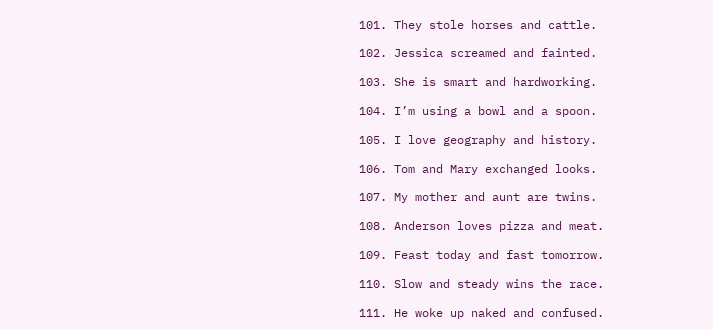101. They stole horses and cattle.

102. Jessica screamed and fainted.

103. She is smart and hardworking.

104. I’m using a bowl and a spoon.

105. I love geography and history.

106. Tom and Mary exchanged looks.

107. My mother and aunt are twins.

108. Anderson loves pizza and meat.

109. Feast today and fast tomorrow.

110. Slow and steady wins the race.

111. He woke up naked and confused.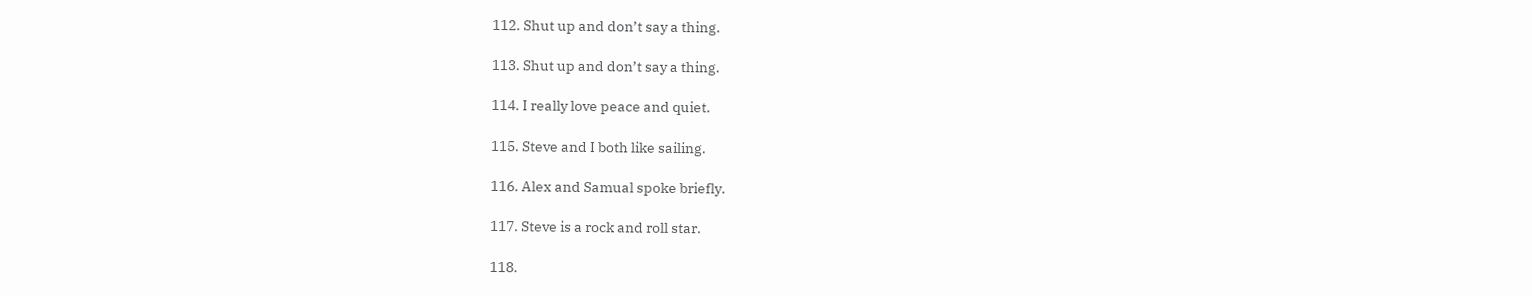112. Shut up and don’t say a thing.

113. Shut up and don’t say a thing.

114. I really love peace and quiet.

115. Steve and I both like sailing.

116. Alex and Samual spoke briefly.

117. Steve is a rock and roll star.

118.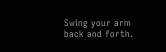Swing your arm back and forth.